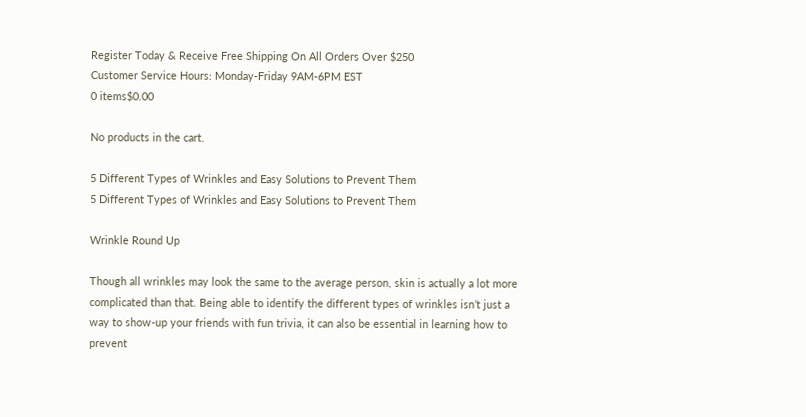Register Today & Receive Free Shipping On All Orders Over $250
Customer Service Hours: Monday-Friday 9AM-6PM EST
0 items$0.00

No products in the cart.

5 Different Types of Wrinkles and Easy Solutions to Prevent Them
5 Different Types of Wrinkles and Easy Solutions to Prevent Them

Wrinkle Round Up

Though all wrinkles may look the same to the average person, skin is actually a lot more complicated than that. Being able to identify the different types of wrinkles isn’t just a way to show-up your friends with fun trivia, it can also be essential in learning how to prevent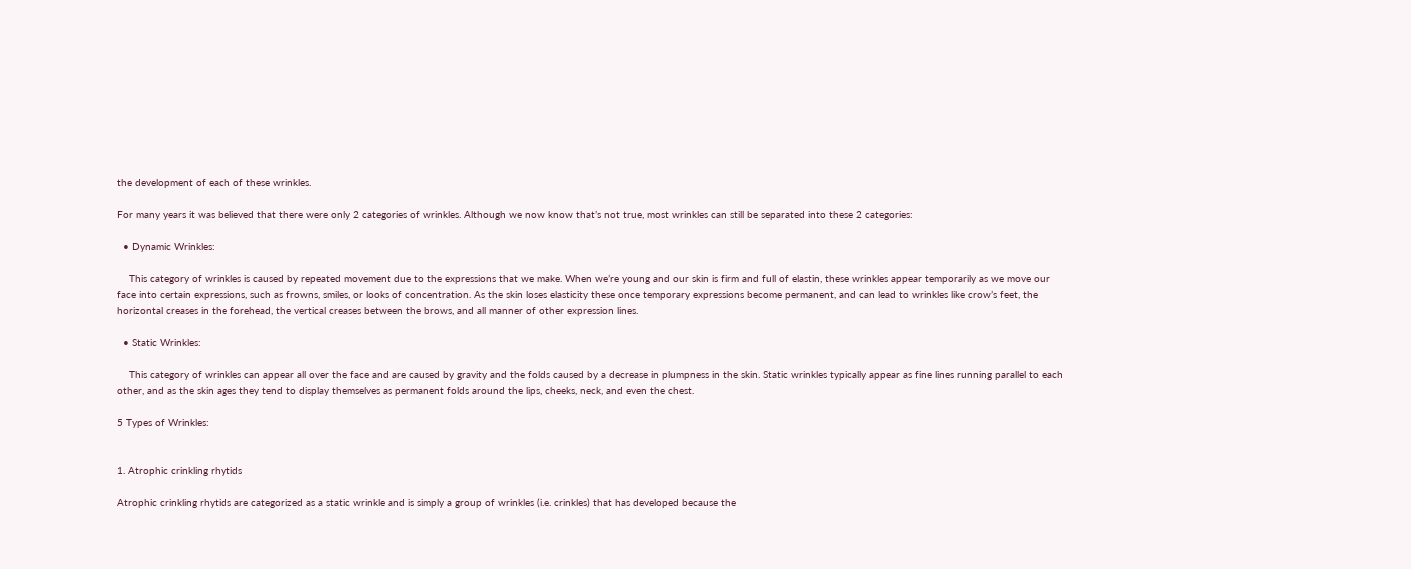the development of each of these wrinkles.

For many years it was believed that there were only 2 categories of wrinkles. Although we now know that’s not true, most wrinkles can still be separated into these 2 categories:

  • Dynamic Wrinkles:

    This category of wrinkles is caused by repeated movement due to the expressions that we make. When we’re young and our skin is firm and full of elastin, these wrinkles appear temporarily as we move our face into certain expressions, such as frowns, smiles, or looks of concentration. As the skin loses elasticity these once temporary expressions become permanent, and can lead to wrinkles like crow’s feet, the horizontal creases in the forehead, the vertical creases between the brows, and all manner of other expression lines.

  • Static Wrinkles:

    This category of wrinkles can appear all over the face and are caused by gravity and the folds caused by a decrease in plumpness in the skin. Static wrinkles typically appear as fine lines running parallel to each other, and as the skin ages they tend to display themselves as permanent folds around the lips, cheeks, neck, and even the chest.

5 Types of Wrinkles:


1. Atrophic crinkling rhytids

Atrophic crinkling rhytids are categorized as a static wrinkle and is simply a group of wrinkles (i.e. crinkles) that has developed because the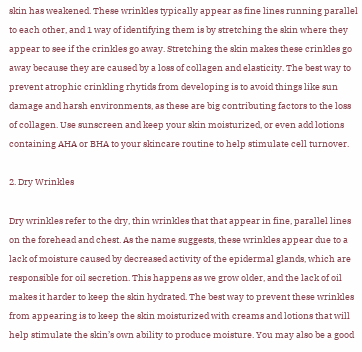skin has weakened. These wrinkles typically appear as fine lines running parallel to each other, and 1 way of identifying them is by stretching the skin where they appear to see if the crinkles go away. Stretching the skin makes these crinkles go away because they are caused by a loss of collagen and elasticity. The best way to prevent atrophic crinkling rhytids from developing is to avoid things like sun damage and harsh environments, as these are big contributing factors to the loss of collagen. Use sunscreen and keep your skin moisturized, or even add lotions containing AHA or BHA to your skincare routine to help stimulate cell turnover.

2. Dry Wrinkles

Dry wrinkles refer to the dry, thin wrinkles that that appear in fine, parallel lines on the forehead and chest. As the name suggests, these wrinkles appear due to a lack of moisture caused by decreased activity of the epidermal glands, which are responsible for oil secretion. This happens as we grow older, and the lack of oil makes it harder to keep the skin hydrated. The best way to prevent these wrinkles from appearing is to keep the skin moisturized with creams and lotions that will help stimulate the skin’s own ability to produce moisture. You may also be a good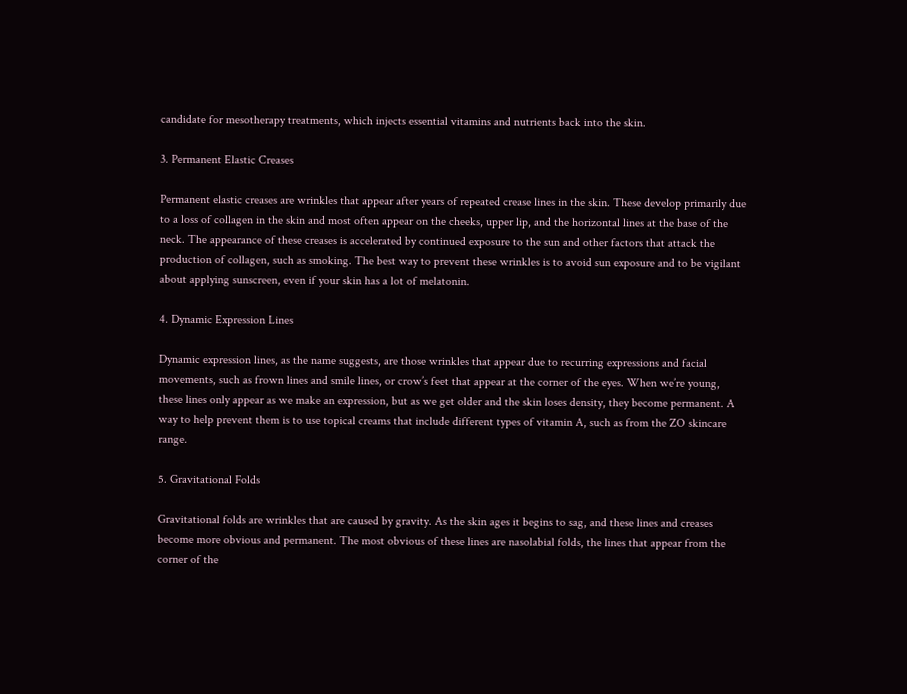candidate for mesotherapy treatments, which injects essential vitamins and nutrients back into the skin.

3. Permanent Elastic Creases

Permanent elastic creases are wrinkles that appear after years of repeated crease lines in the skin. These develop primarily due to a loss of collagen in the skin and most often appear on the cheeks, upper lip, and the horizontal lines at the base of the neck. The appearance of these creases is accelerated by continued exposure to the sun and other factors that attack the production of collagen, such as smoking. The best way to prevent these wrinkles is to avoid sun exposure and to be vigilant about applying sunscreen, even if your skin has a lot of melatonin.

4. Dynamic Expression Lines

Dynamic expression lines, as the name suggests, are those wrinkles that appear due to recurring expressions and facial movements, such as frown lines and smile lines, or crow’s feet that appear at the corner of the eyes. When we’re young, these lines only appear as we make an expression, but as we get older and the skin loses density, they become permanent. A way to help prevent them is to use topical creams that include different types of vitamin A, such as from the ZO skincare range.

5. Gravitational Folds

Gravitational folds are wrinkles that are caused by gravity. As the skin ages it begins to sag, and these lines and creases become more obvious and permanent. The most obvious of these lines are nasolabial folds, the lines that appear from the corner of the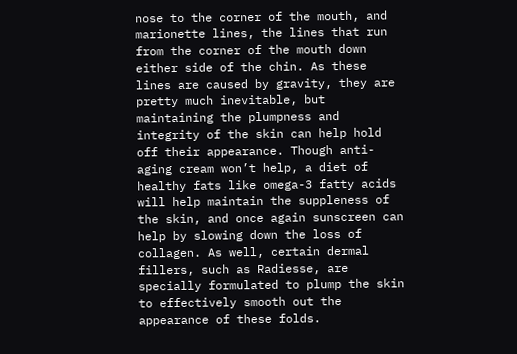nose to the corner of the mouth, and marionette lines, the lines that run from the corner of the mouth down either side of the chin. As these lines are caused by gravity, they are pretty much inevitable, but maintaining the plumpness and integrity of the skin can help hold off their appearance. Though anti-aging cream won’t help, a diet of healthy fats like omega-3 fatty acids will help maintain the suppleness of the skin, and once again sunscreen can help by slowing down the loss of collagen. As well, certain dermal fillers, such as Radiesse, are specially formulated to plump the skin to effectively smooth out the appearance of these folds.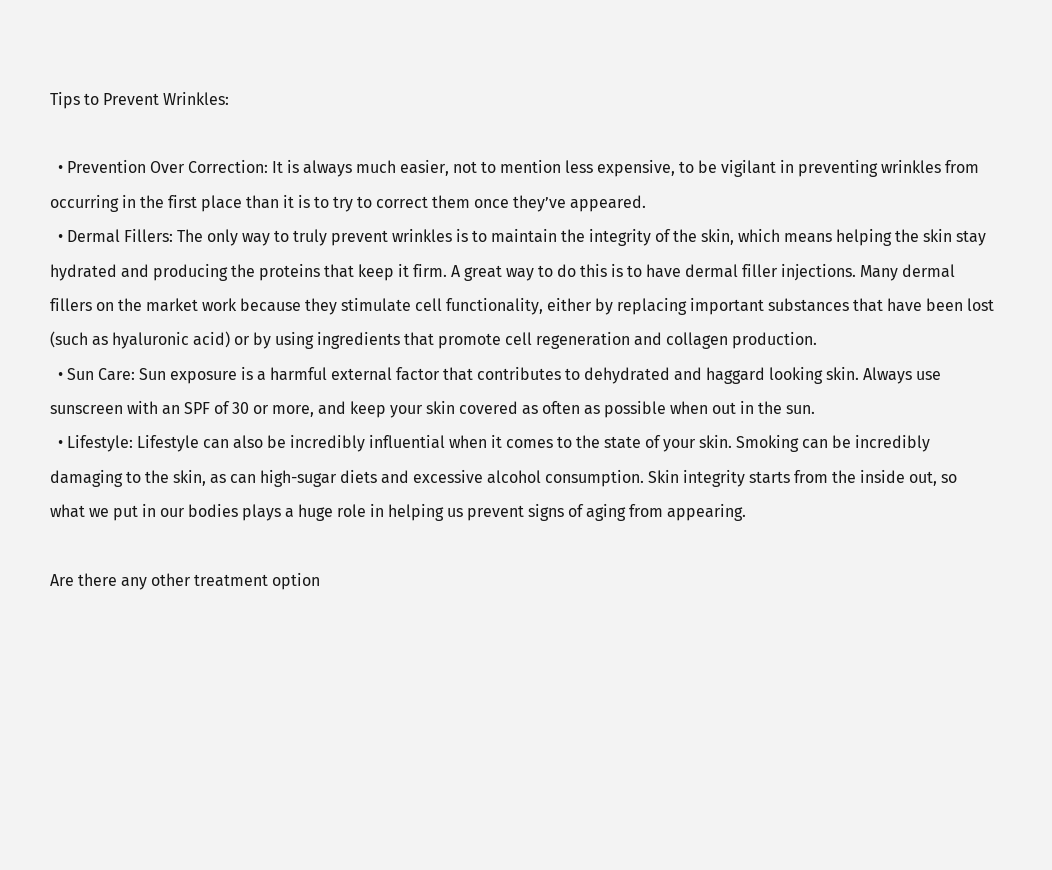Tips to Prevent Wrinkles:

  • Prevention Over Correction: It is always much easier, not to mention less expensive, to be vigilant in preventing wrinkles from occurring in the first place than it is to try to correct them once they’ve appeared.
  • Dermal Fillers: The only way to truly prevent wrinkles is to maintain the integrity of the skin, which means helping the skin stay hydrated and producing the proteins that keep it firm. A great way to do this is to have dermal filler injections. Many dermal fillers on the market work because they stimulate cell functionality, either by replacing important substances that have been lost (such as hyaluronic acid) or by using ingredients that promote cell regeneration and collagen production.
  • Sun Care: Sun exposure is a harmful external factor that contributes to dehydrated and haggard looking skin. Always use sunscreen with an SPF of 30 or more, and keep your skin covered as often as possible when out in the sun.
  • Lifestyle: Lifestyle can also be incredibly influential when it comes to the state of your skin. Smoking can be incredibly damaging to the skin, as can high-sugar diets and excessive alcohol consumption. Skin integrity starts from the inside out, so what we put in our bodies plays a huge role in helping us prevent signs of aging from appearing.

Are there any other treatment option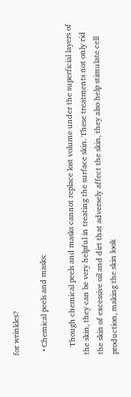for wrinkles?

  • Chemical peels and masks:

    Though chemical peels and masks cannot replace lost volume under the superficial layers of the skin, they can be very helpful in treating the surface skin. These treatments not only rid the skin of excessive oil and dirt that adversely affect the skin, they also help stimulate cell production, making the skin look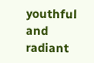youthful and radiant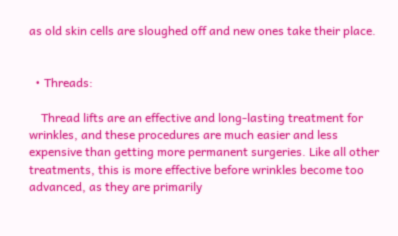as old skin cells are sloughed off and new ones take their place.


  • Threads:

    Thread lifts are an effective and long-lasting treatment for wrinkles, and these procedures are much easier and less expensive than getting more permanent surgeries. Like all other treatments, this is more effective before wrinkles become too advanced, as they are primarily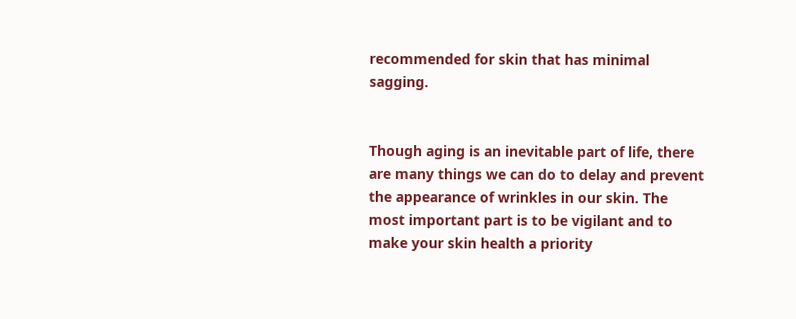recommended for skin that has minimal sagging.


Though aging is an inevitable part of life, there are many things we can do to delay and prevent the appearance of wrinkles in our skin. The most important part is to be vigilant and to make your skin health a priority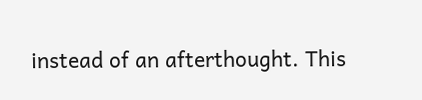instead of an afterthought. This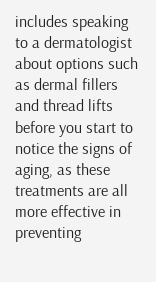includes speaking to a dermatologist about options such as dermal fillers and thread lifts before you start to notice the signs of aging, as these treatments are all more effective in preventing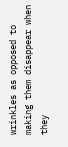wrinkles as opposed to making them disappear when they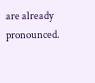are already pronounced.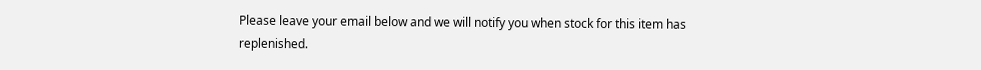Please leave your email below and we will notify you when stock for this item has replenished.